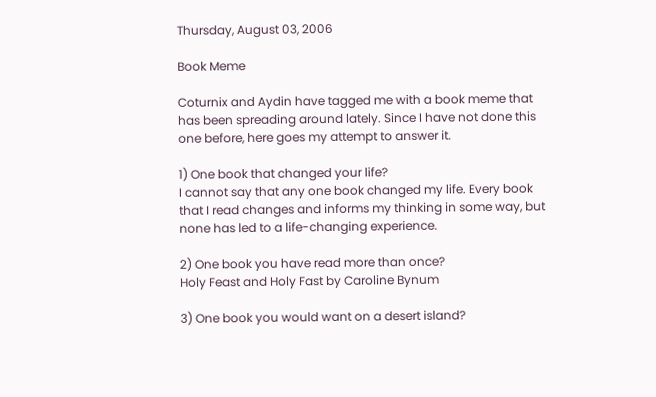Thursday, August 03, 2006

Book Meme

Coturnix and Aydin have tagged me with a book meme that has been spreading around lately. Since I have not done this one before, here goes my attempt to answer it.

1) One book that changed your life?
I cannot say that any one book changed my life. Every book that I read changes and informs my thinking in some way, but none has led to a life-changing experience.

2) One book you have read more than once?
Holy Feast and Holy Fast by Caroline Bynum

3) One book you would want on a desert island?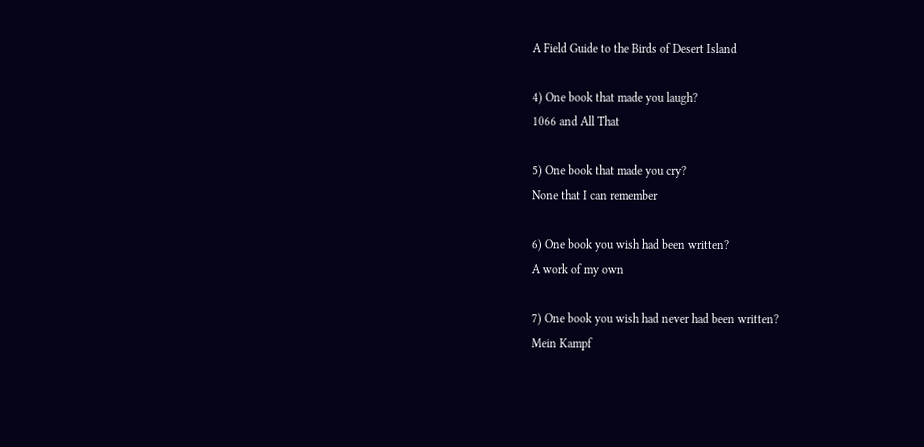A Field Guide to the Birds of Desert Island

4) One book that made you laugh?
1066 and All That

5) One book that made you cry?
None that I can remember

6) One book you wish had been written?
A work of my own

7) One book you wish had never had been written?
Mein Kampf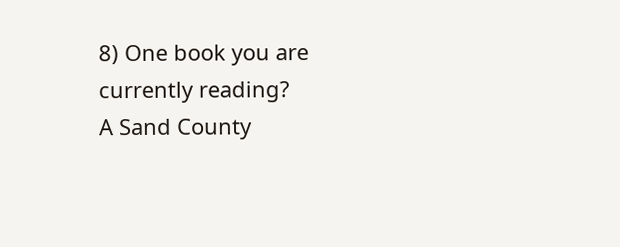8) One book you are currently reading?
A Sand County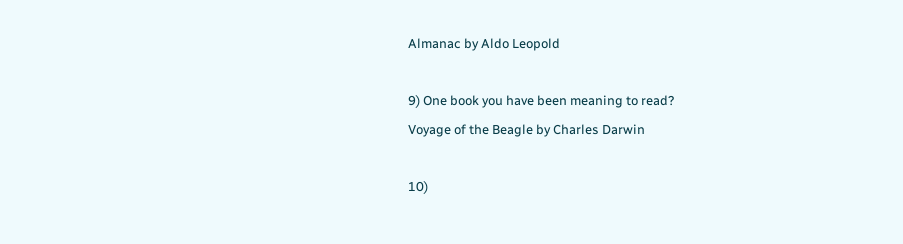Almanac by Aldo Leopold

9) One book you have been meaning to read?
Voyage of the Beagle by Charles Darwin

10)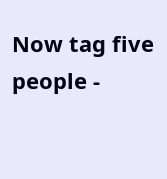Now tag five people -